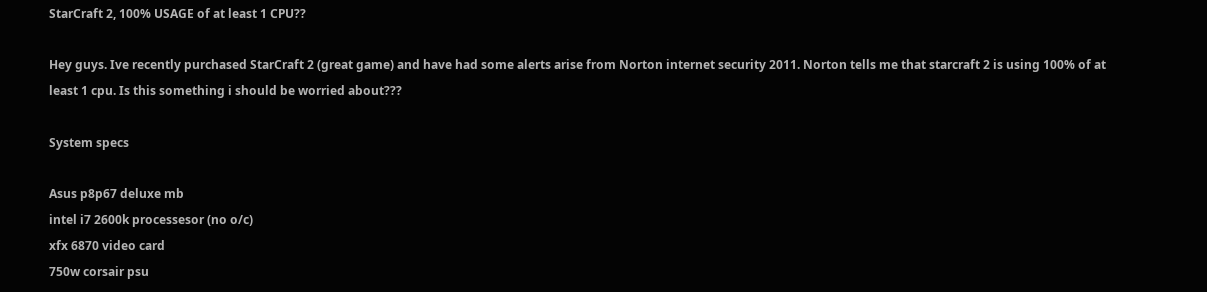StarCraft 2, 100% USAGE of at least 1 CPU??

Hey guys. Ive recently purchased StarCraft 2 (great game) and have had some alerts arise from Norton internet security 2011. Norton tells me that starcraft 2 is using 100% of at least 1 cpu. Is this something i should be worried about???

System specs

Asus p8p67 deluxe mb
intel i7 2600k processesor (no o/c)
xfx 6870 video card
750w corsair psu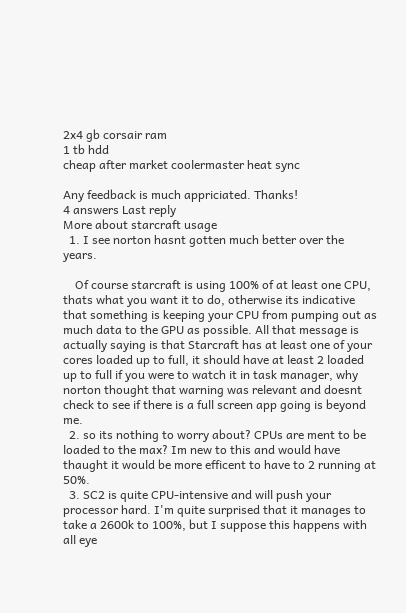2x4 gb corsair ram
1 tb hdd
cheap after market coolermaster heat sync

Any feedback is much appriciated. Thanks!
4 answers Last reply
More about starcraft usage
  1. I see norton hasnt gotten much better over the years.

    Of course starcraft is using 100% of at least one CPU, thats what you want it to do, otherwise its indicative that something is keeping your CPU from pumping out as much data to the GPU as possible. All that message is actually saying is that Starcraft has at least one of your cores loaded up to full, it should have at least 2 loaded up to full if you were to watch it in task manager, why norton thought that warning was relevant and doesnt check to see if there is a full screen app going is beyond me.
  2. so its nothing to worry about? CPUs are ment to be loaded to the max? Im new to this and would have thaught it would be more efficent to have to 2 running at 50%.
  3. SC2 is quite CPU-intensive and will push your processor hard. I'm quite surprised that it manages to take a 2600k to 100%, but I suppose this happens with all eye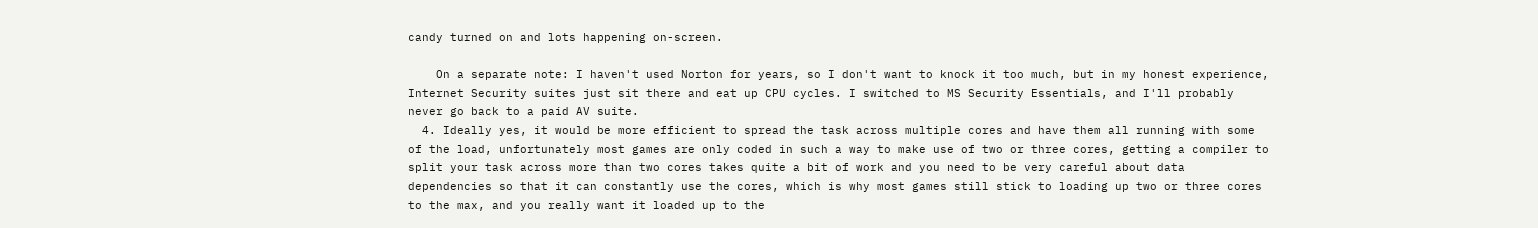candy turned on and lots happening on-screen.

    On a separate note: I haven't used Norton for years, so I don't want to knock it too much, but in my honest experience, Internet Security suites just sit there and eat up CPU cycles. I switched to MS Security Essentials, and I'll probably never go back to a paid AV suite.
  4. Ideally yes, it would be more efficient to spread the task across multiple cores and have them all running with some of the load, unfortunately most games are only coded in such a way to make use of two or three cores, getting a compiler to split your task across more than two cores takes quite a bit of work and you need to be very careful about data dependencies so that it can constantly use the cores, which is why most games still stick to loading up two or three cores to the max, and you really want it loaded up to the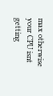max otherwise your CPU isnt getting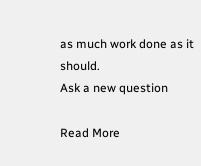as much work done as it should.
Ask a new question

Read More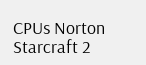CPUs Norton Starcraft 2